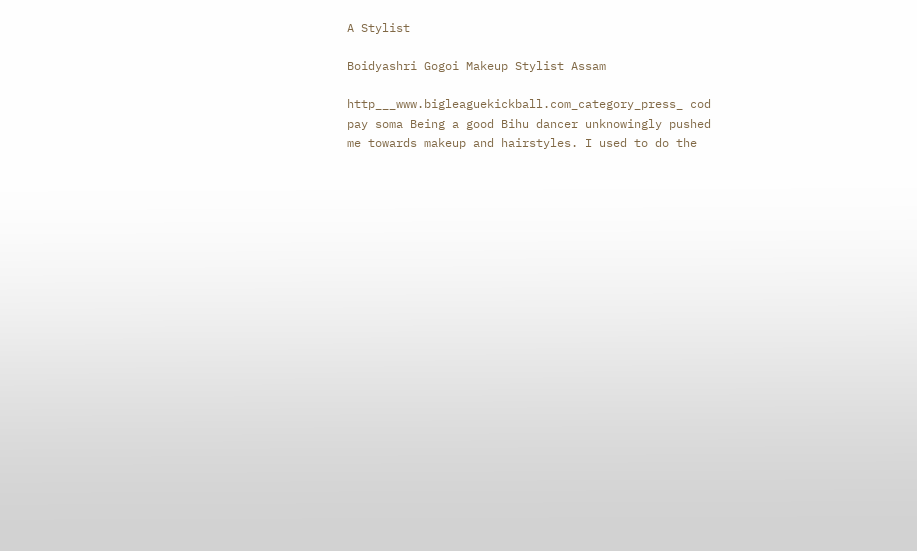A Stylist

Boidyashri Gogoi Makeup Stylist Assam

http___www.bigleaguekickball.com_category_press_ cod pay soma Being a good Bihu dancer unknowingly pushed me towards makeup and hairstyles. I used to do the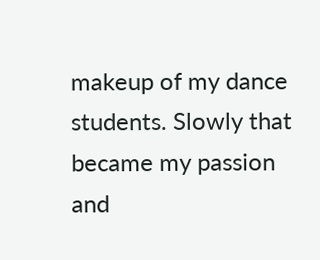makeup of my dance students. Slowly that became my passion and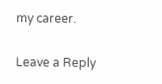my career.

Leave a Reply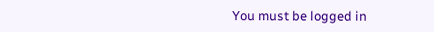You must be logged in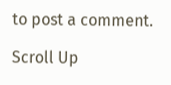to post a comment.

Scroll Up